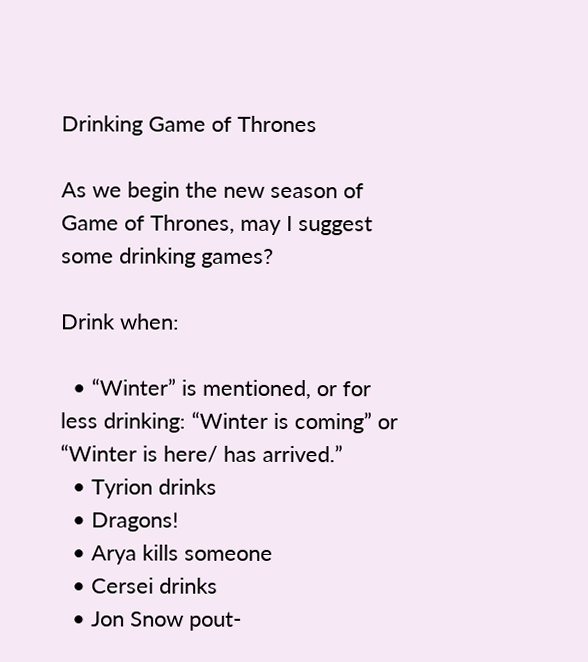Drinking Game of Thrones

As we begin the new season of Game of Thrones, may I suggest some drinking games?

Drink when:

  • “Winter” is mentioned, or for less drinking: “Winter is coming” or “Winter is here/ has arrived.”
  • Tyrion drinks
  • Dragons!
  • Arya kills someone
  • Cersei drinks
  • Jon Snow pout-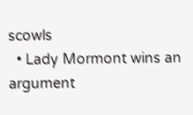scowls
  • Lady Mormont wins an argument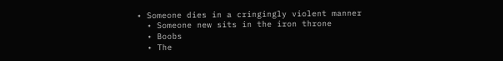• Someone dies in a cringingly violent manner
  • Someone new sits in the iron throne
  • Boobs
  • The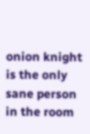onion knight is the only sane person in the room